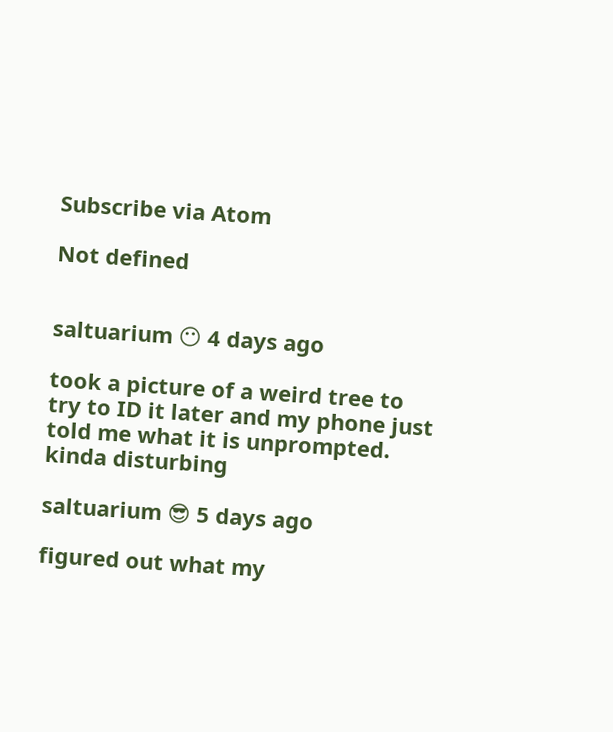Subscribe via Atom

Not defined


saltuarium 😶 4 days ago

took a picture of a weird tree to try to ID it later and my phone just told me what it is unprompted. kinda disturbing

saltuarium 😎 5 days ago

figured out what my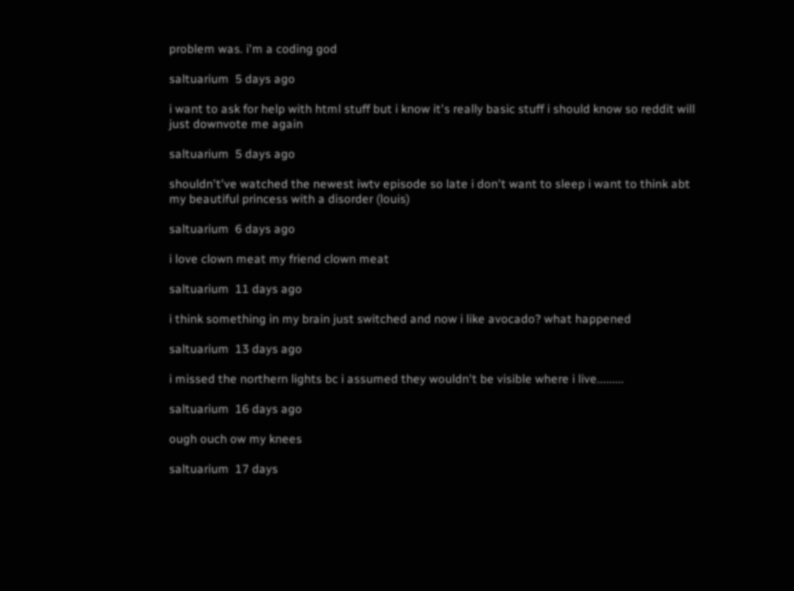problem was. i'm a coding god

saltuarium  5 days ago

i want to ask for help with html stuff but i know it's really basic stuff i should know so reddit will just downvote me again

saltuarium  5 days ago

shouldn't've watched the newest iwtv episode so late i don't want to sleep i want to think abt my beautiful princess with a disorder (louis)

saltuarium  6 days ago

i love clown meat my friend clown meat

saltuarium  11 days ago

i think something in my brain just switched and now i like avocado? what happened

saltuarium  13 days ago

i missed the northern lights bc i assumed they wouldn't be visible where i live.........

saltuarium  16 days ago

ough ouch ow my knees

saltuarium  17 days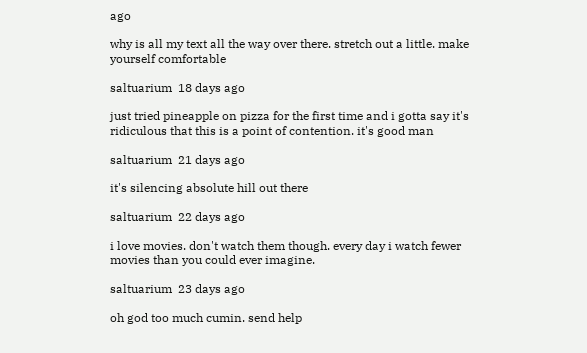ago

why is all my text all the way over there. stretch out a little. make yourself comfortable

saltuarium  18 days ago

just tried pineapple on pizza for the first time and i gotta say it's ridiculous that this is a point of contention. it's good man

saltuarium  21 days ago

it's silencing absolute hill out there

saltuarium  22 days ago

i love movies. don't watch them though. every day i watch fewer movies than you could ever imagine.

saltuarium  23 days ago

oh god too much cumin. send help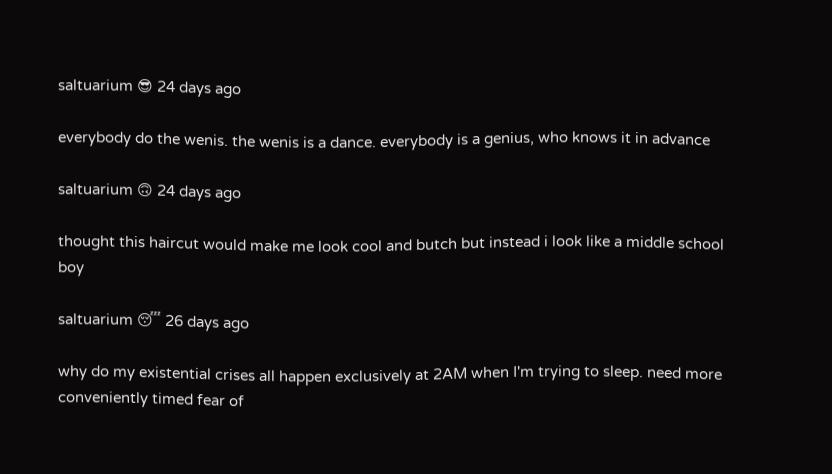saltuarium 😎 24 days ago

everybody do the wenis. the wenis is a dance. everybody is a genius, who knows it in advance

saltuarium 🙃 24 days ago

thought this haircut would make me look cool and butch but instead i look like a middle school boy

saltuarium 😴 26 days ago

why do my existential crises all happen exclusively at 2AM when I'm trying to sleep. need more conveniently timed fear of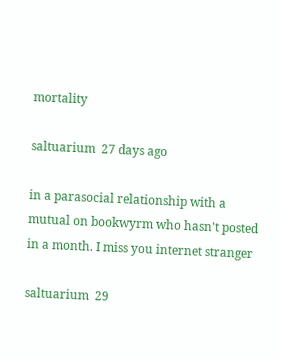mortality

saltuarium  27 days ago

in a parasocial relationship with a mutual on bookwyrm who hasn't posted in a month. I miss you internet stranger

saltuarium  29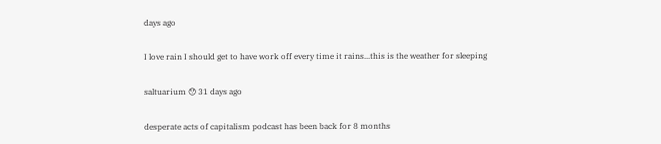days ago

I love rain I should get to have work off every time it rains...this is the weather for sleeping

saltuarium 😯 31 days ago

desperate acts of capitalism podcast has been back for 8 months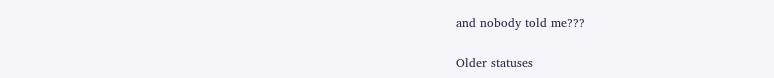and nobody told me???

Older statuses